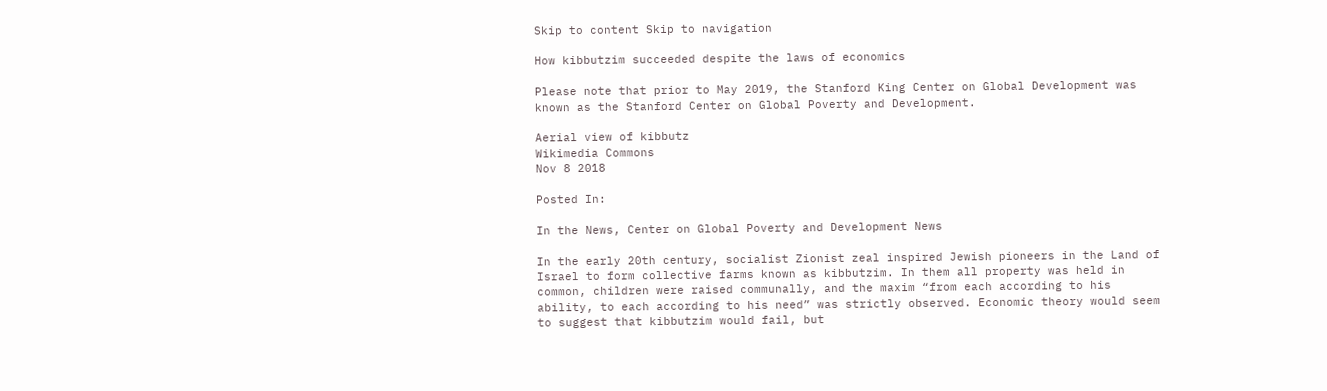Skip to content Skip to navigation

How kibbutzim succeeded despite the laws of economics

Please note that prior to May 2019, the Stanford King Center on Global Development was known as the Stanford Center on Global Poverty and Development.

Aerial view of kibbutz
Wikimedia Commons
Nov 8 2018

Posted In:

In the News, Center on Global Poverty and Development News

In the early 20th century, socialist Zionist zeal inspired Jewish pioneers in the Land of Israel to form collective farms known as kibbutzim. In them all property was held in common, children were raised communally, and the maxim “from each according to his ability, to each according to his need” was strictly observed. Economic theory would seem to suggest that kibbutzim would fail, but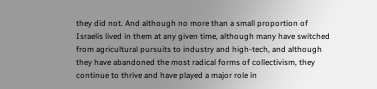they did not. And although no more than a small proportion of Israelis lived in them at any given time, although many have switched from agricultural pursuits to industry and high-tech, and although they have abandoned the most radical forms of collectivism, they continue to thrive and have played a major role in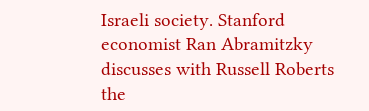Israeli society. Stanford economist Ran Abramitzky discusses with Russell Roberts the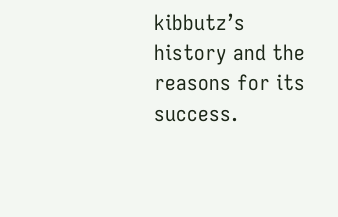kibbutz’s history and the reasons for its success.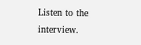Listen to the interview.